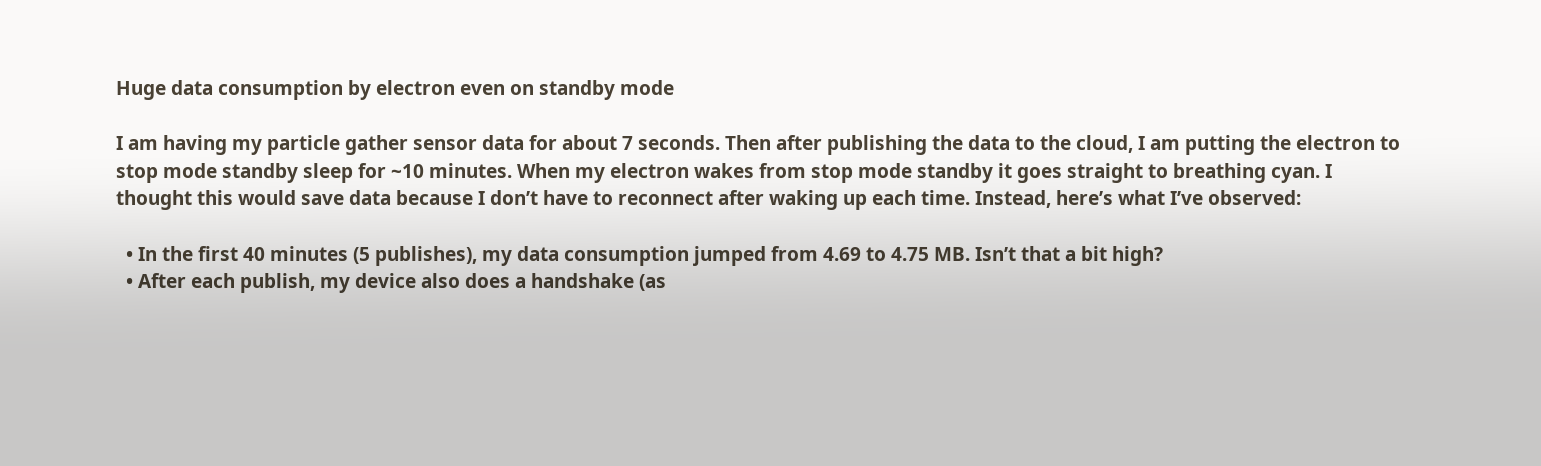Huge data consumption by electron even on standby mode

I am having my particle gather sensor data for about 7 seconds. Then after publishing the data to the cloud, I am putting the electron to stop mode standby sleep for ~10 minutes. When my electron wakes from stop mode standby it goes straight to breathing cyan. I thought this would save data because I don’t have to reconnect after waking up each time. Instead, here’s what I’ve observed:

  • In the first 40 minutes (5 publishes), my data consumption jumped from 4.69 to 4.75 MB. Isn’t that a bit high?
  • After each publish, my device also does a handshake (as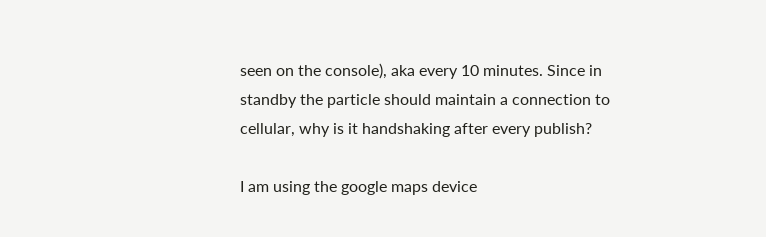seen on the console), aka every 10 minutes. Since in standby the particle should maintain a connection to cellular, why is it handshaking after every publish?

I am using the google maps device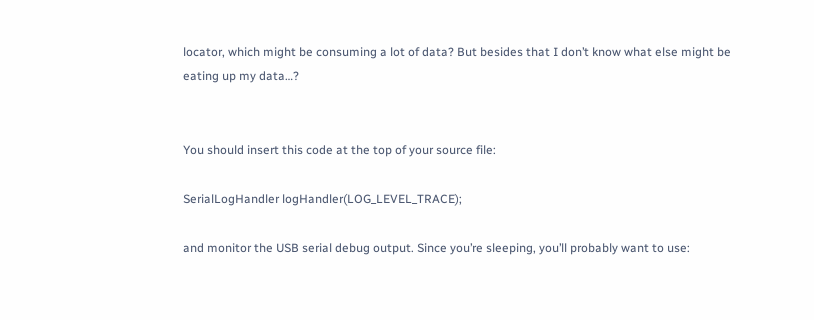locator, which might be consuming a lot of data? But besides that I don’t know what else might be eating up my data…?


You should insert this code at the top of your source file:

SerialLogHandler logHandler(LOG_LEVEL_TRACE);

and monitor the USB serial debug output. Since you’re sleeping, you’ll probably want to use: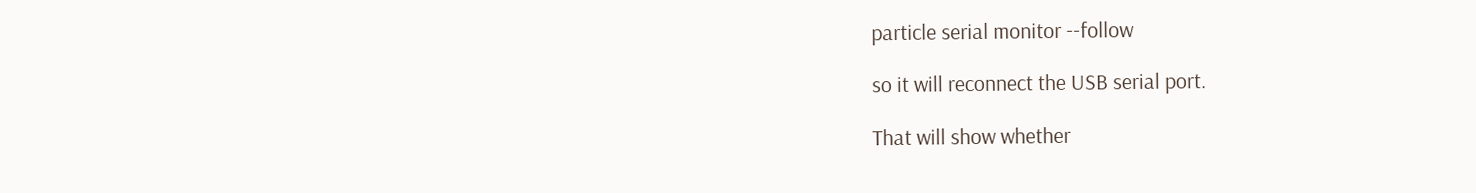particle serial monitor --follow

so it will reconnect the USB serial port.

That will show whether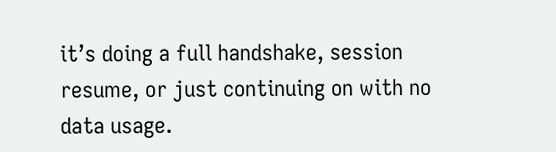it’s doing a full handshake, session resume, or just continuing on with no data usage.